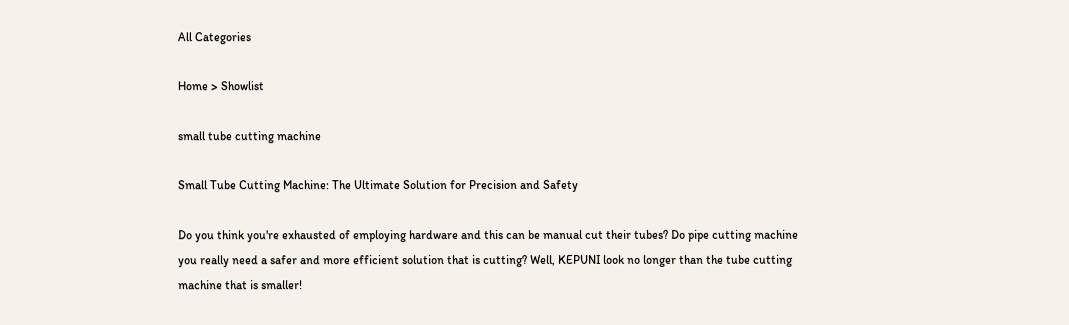All Categories

Home > Showlist

small tube cutting machine

Small Tube Cutting Machine: The Ultimate Solution for Precision and Safety

Do you think you're exhausted of employing hardware and this can be manual cut their tubes? Do pipe cutting machine you really need a safer and more efficient solution that is cutting? Well, KEPUNI look no longer than the tube cutting machine that is smaller!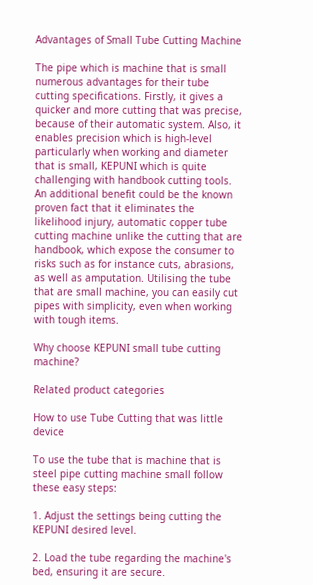Advantages of Small Tube Cutting Machine

The pipe which is machine that is small numerous advantages for their tube cutting specifications. Firstly, it gives a quicker and more cutting that was precise, because of their automatic system. Also, it enables precision which is high-level particularly when working and diameter that is small, KEPUNI which is quite challenging with handbook cutting tools. An additional benefit could be the known proven fact that it eliminates the likelihood injury, automatic copper tube cutting machine unlike the cutting that are handbook, which expose the consumer to risks such as for instance cuts, abrasions, as well as amputation. Utilising the tube that are small machine, you can easily cut pipes with simplicity, even when working with tough items.

Why choose KEPUNI small tube cutting machine?

Related product categories

How to use Tube Cutting that was little device

To use the tube that is machine that is steel pipe cutting machine small follow these easy steps:

1. Adjust the settings being cutting the KEPUNI desired level.

2. Load the tube regarding the machine's bed, ensuring it are secure.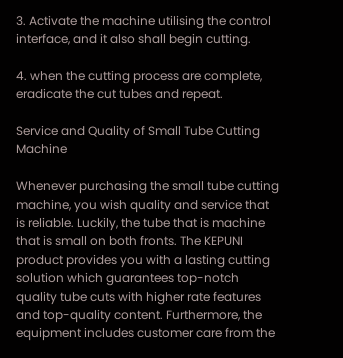3. Activate the machine utilising the control interface, and it also shall begin cutting.

4. when the cutting process are complete, eradicate the cut tubes and repeat.

Service and Quality of Small Tube Cutting Machine

Whenever purchasing the small tube cutting machine, you wish quality and service that is reliable. Luckily, the tube that is machine that is small on both fronts. The KEPUNI product provides you with a lasting cutting solution which guarantees top-notch quality tube cuts with higher rate features and top-quality content. Furthermore, the equipment includes customer care from the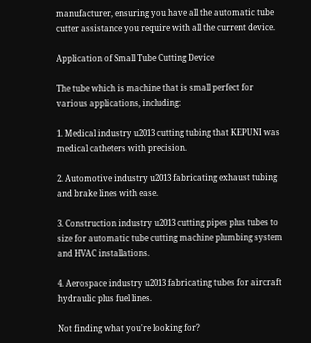manufacturer, ensuring you have all the automatic tube cutter assistance you require with all the current device.

Application of Small Tube Cutting Device

The tube which is machine that is small perfect for various applications, including:

1. Medical industry u2013 cutting tubing that KEPUNI was medical catheters with precision.

2. Automotive industry u2013 fabricating exhaust tubing and brake lines with ease.

3. Construction industry u2013 cutting pipes plus tubes to size for automatic tube cutting machine plumbing system and HVAC installations.

4. Aerospace industry u2013 fabricating tubes for aircraft hydraulic plus fuel lines.

Not finding what you're looking for?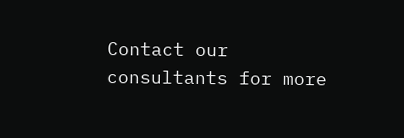Contact our consultants for more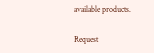available products.

Request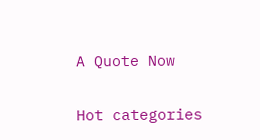A Quote Now

Hot categories